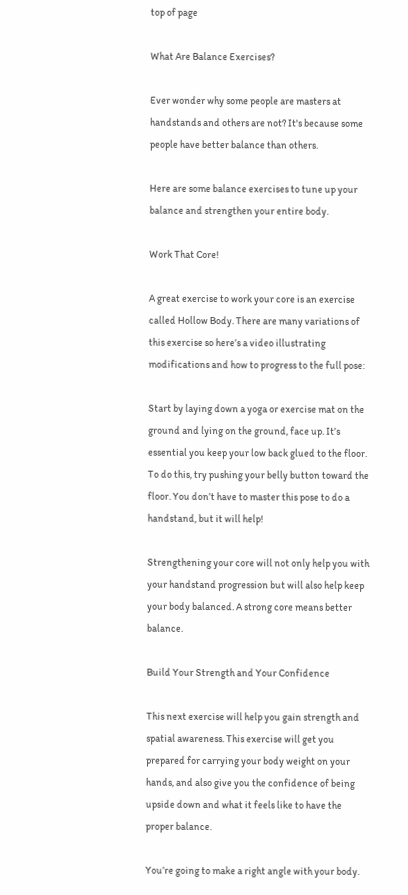top of page

What Are Balance Exercises?

Ever wonder why some people are masters at handstands and others are not? It's because some people have better balance than others.

Here are some balance exercises to tune up your balance and strengthen your entire body.

Work That Core!

A great exercise to work your core is an exercise called Hollow Body. There are many variations of this exercise so here’s a video illustrating modifications and how to progress to the full pose:

Start by laying down a yoga or exercise mat on the ground and lying on the ground, face up. It’s essential you keep your low back glued to the floor. To do this, try pushing your belly button toward the floor. You don’t have to master this pose to do a handstand, but it will help!

Strengthening your core will not only help you with your handstand progression but will also help keep your body balanced. A strong core means better balance.

Build Your Strength and Your Confidence

This next exercise will help you gain strength and spatial awareness. This exercise will get you prepared for carrying your body weight on your hands, and also give you the confidence of being upside down and what it feels like to have the proper balance.

You’re going to make a right angle with your body.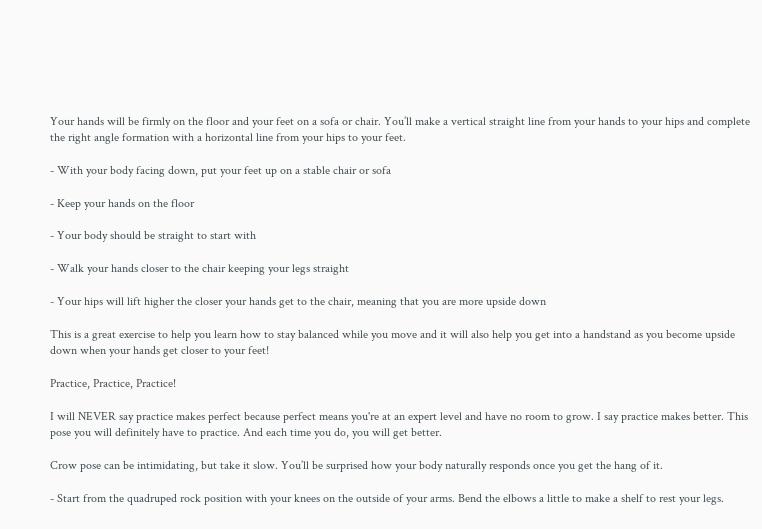Your hands will be firmly on the floor and your feet on a sofa or chair. You’ll make a vertical straight line from your hands to your hips and complete the right angle formation with a horizontal line from your hips to your feet.

- With your body facing down, put your feet up on a stable chair or sofa

- Keep your hands on the floor

- Your body should be straight to start with

- Walk your hands closer to the chair keeping your legs straight

- Your hips will lift higher the closer your hands get to the chair, meaning that you are more upside down

This is a great exercise to help you learn how to stay balanced while you move and it will also help you get into a handstand as you become upside down when your hands get closer to your feet!

Practice, Practice, Practice!

I will NEVER say practice makes perfect because perfect means you're at an expert level and have no room to grow. I say practice makes better. This pose you will definitely have to practice. And each time you do, you will get better.

Crow pose can be intimidating, but take it slow. You’ll be surprised how your body naturally responds once you get the hang of it.

- Start from the quadruped rock position with your knees on the outside of your arms. Bend the elbows a little to make a shelf to rest your legs.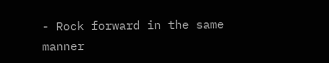- Rock forward in the same manner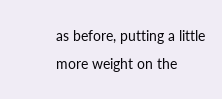as before, putting a little more weight on the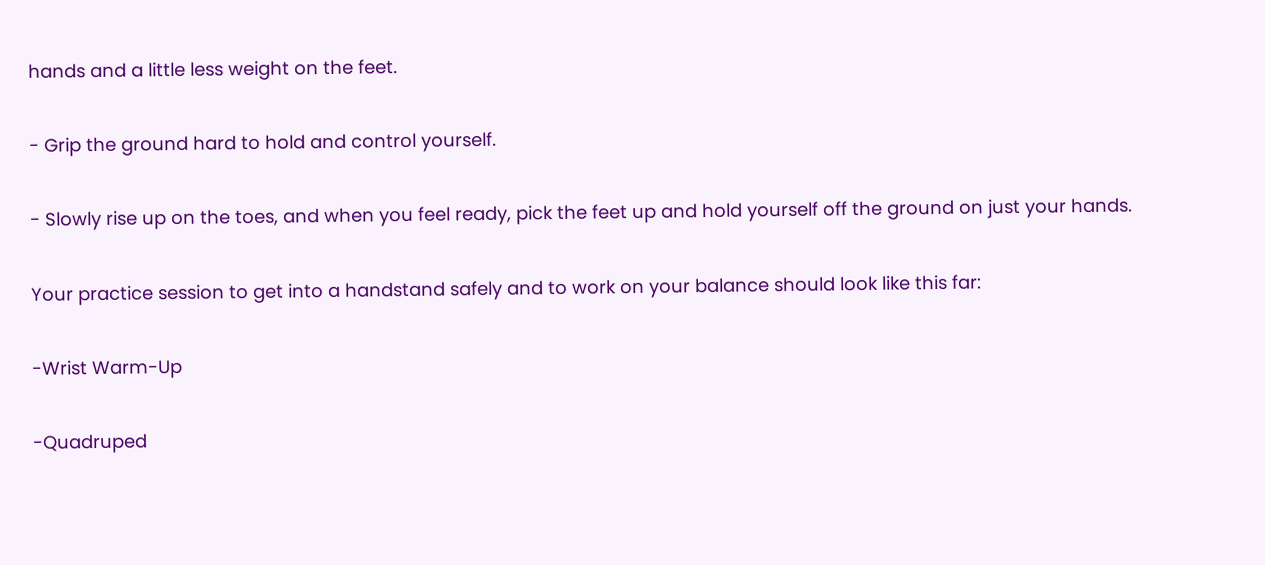hands and a little less weight on the feet.

- Grip the ground hard to hold and control yourself.

- Slowly rise up on the toes, and when you feel ready, pick the feet up and hold yourself off the ground on just your hands.

Your practice session to get into a handstand safely and to work on your balance should look like this far:

-Wrist Warm-Up

-Quadruped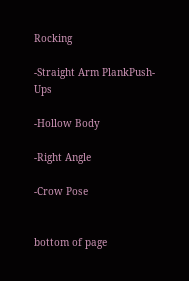Rocking

-Straight Arm PlankPush-Ups

-Hollow Body

-Right Angle

-Crow Pose


bottom of page